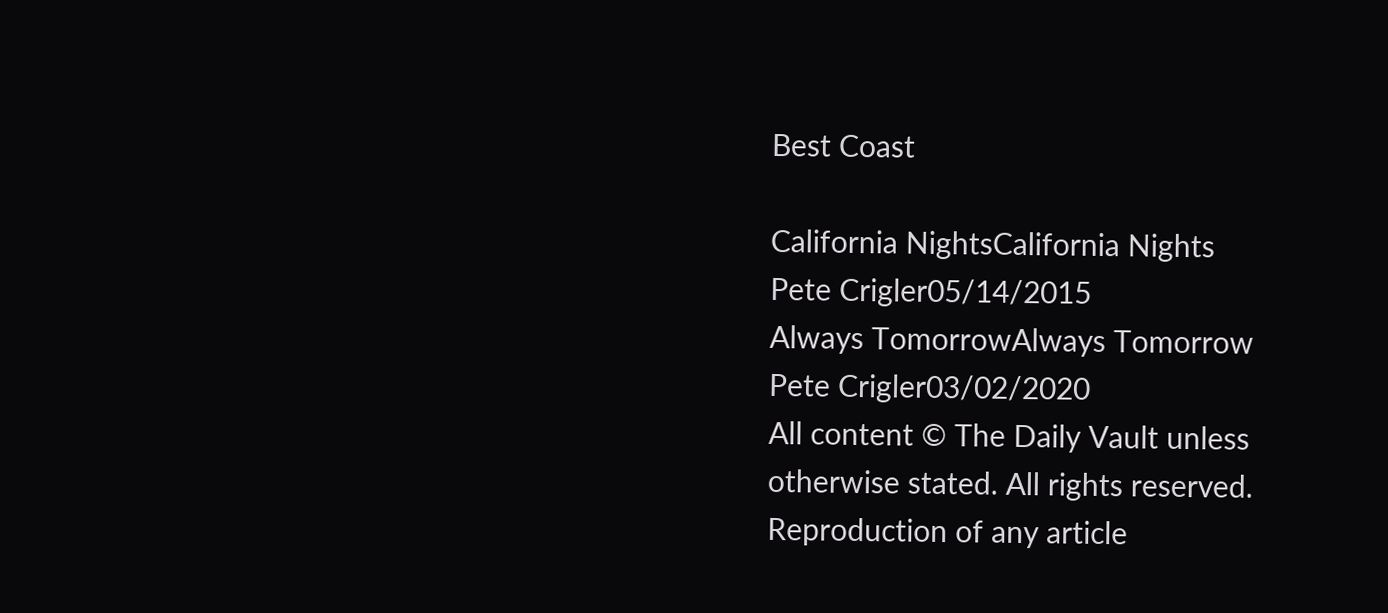Best Coast

California NightsCalifornia Nights
Pete Crigler05/14/2015
Always TomorrowAlways Tomorrow
Pete Crigler03/02/2020
All content © The Daily Vault unless otherwise stated. All rights reserved. Reproduction of any article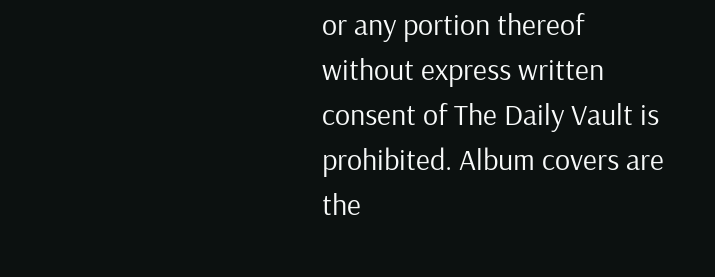or any portion thereof without express written consent of The Daily Vault is prohibited. Album covers are the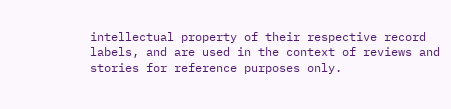intellectual property of their respective record labels, and are used in the context of reviews and stories for reference purposes only.